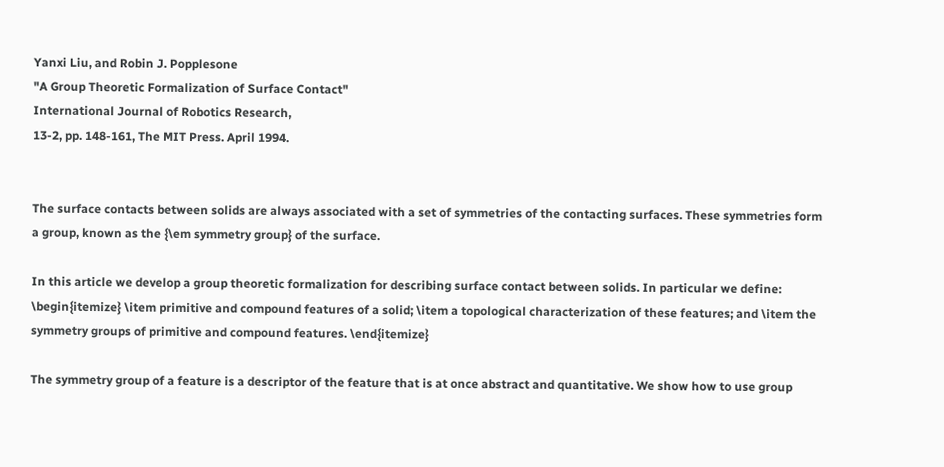Yanxi Liu, and Robin J. Popplesone
"A Group Theoretic Formalization of Surface Contact"
International Journal of Robotics Research,
13-2, pp. 148-161, The MIT Press. April 1994.


The surface contacts between solids are always associated with a set of symmetries of the contacting surfaces. These symmetries form a group, known as the {\em symmetry group} of the surface.

In this article we develop a group theoretic formalization for describing surface contact between solids. In particular we define: \begin{itemize} \item primitive and compound features of a solid; \item a topological characterization of these features; and \item the symmetry groups of primitive and compound features. \end{itemize}

The symmetry group of a feature is a descriptor of the feature that is at once abstract and quantitative. We show how to use group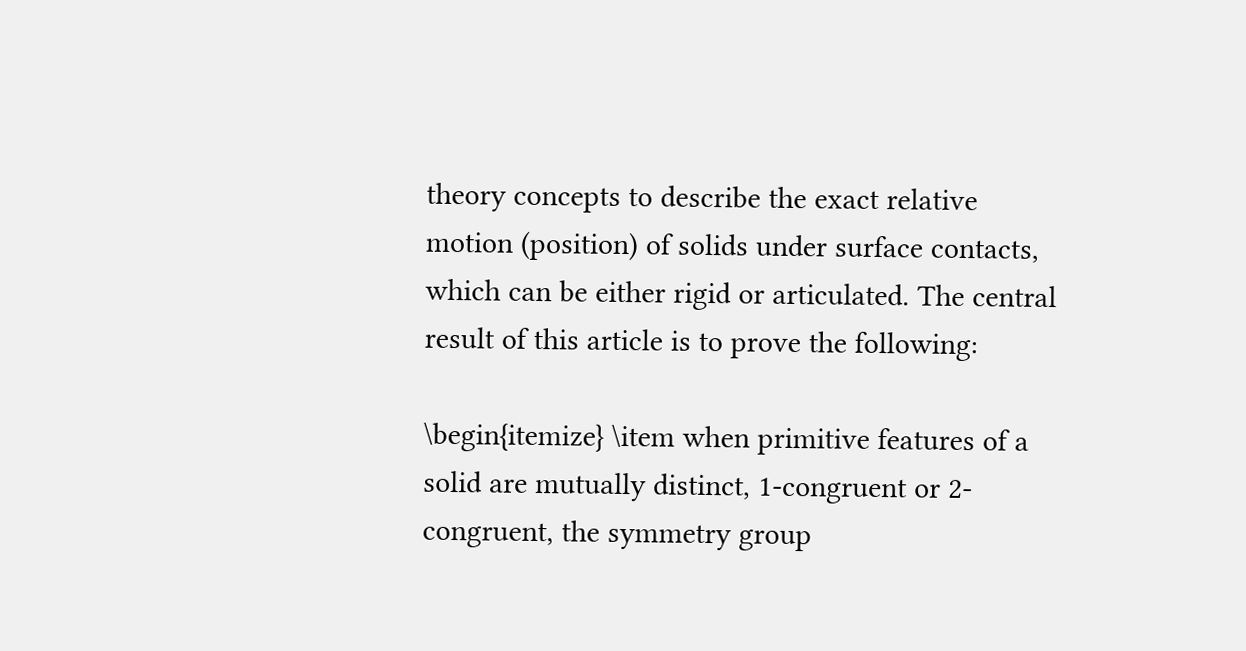theory concepts to describe the exact relative motion (position) of solids under surface contacts, which can be either rigid or articulated. The central result of this article is to prove the following:

\begin{itemize} \item when primitive features of a solid are mutually distinct, 1-congruent or 2-congruent, the symmetry group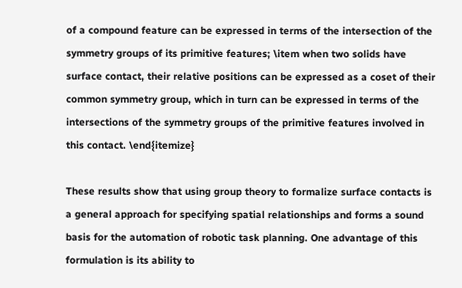of a compound feature can be expressed in terms of the intersection of the symmetry groups of its primitive features; \item when two solids have surface contact, their relative positions can be expressed as a coset of their common symmetry group, which in turn can be expressed in terms of the intersections of the symmetry groups of the primitive features involved in this contact. \end{itemize}

These results show that using group theory to formalize surface contacts is a general approach for specifying spatial relationships and forms a sound basis for the automation of robotic task planning. One advantage of this formulation is its ability to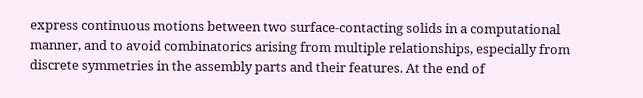express continuous motions between two surface-contacting solids in a computational manner, and to avoid combinatorics arising from multiple relationships, especially from discrete symmetries in the assembly parts and their features. At the end of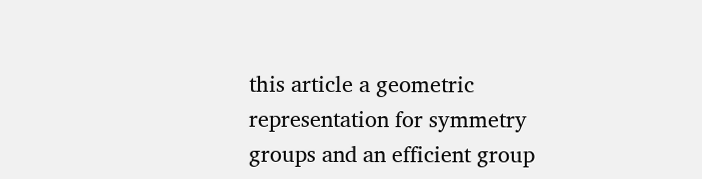this article a geometric representation for symmetry groups and an efficient group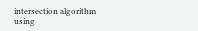intersection algorithm using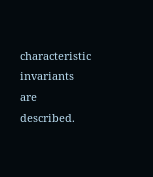characteristic invariants are described.